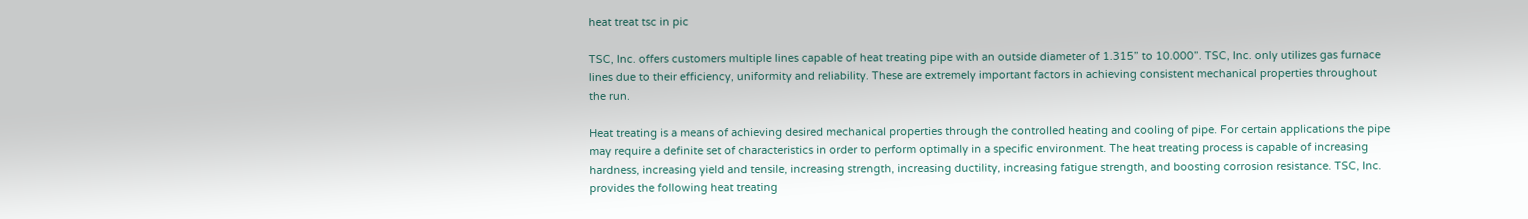heat treat tsc in pic

TSC, Inc. offers customers multiple lines capable of heat treating pipe with an outside diameter of 1.315” to 10.000”. TSC, Inc. only utilizes gas furnace lines due to their efficiency, uniformity and reliability. These are extremely important factors in achieving consistent mechanical properties throughout the run.

Heat treating is a means of achieving desired mechanical properties through the controlled heating and cooling of pipe. For certain applications the pipe may require a definite set of characteristics in order to perform optimally in a specific environment. The heat treating process is capable of increasing hardness, increasing yield and tensile, increasing strength, increasing ductility, increasing fatigue strength, and boosting corrosion resistance. TSC, Inc. provides the following heat treating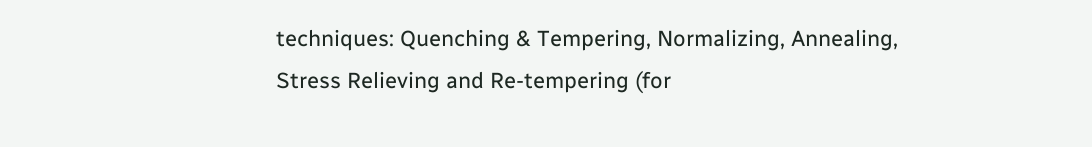techniques: Quenching & Tempering, Normalizing, Annealing, Stress Relieving and Re-tempering (for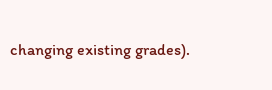changing existing grades).